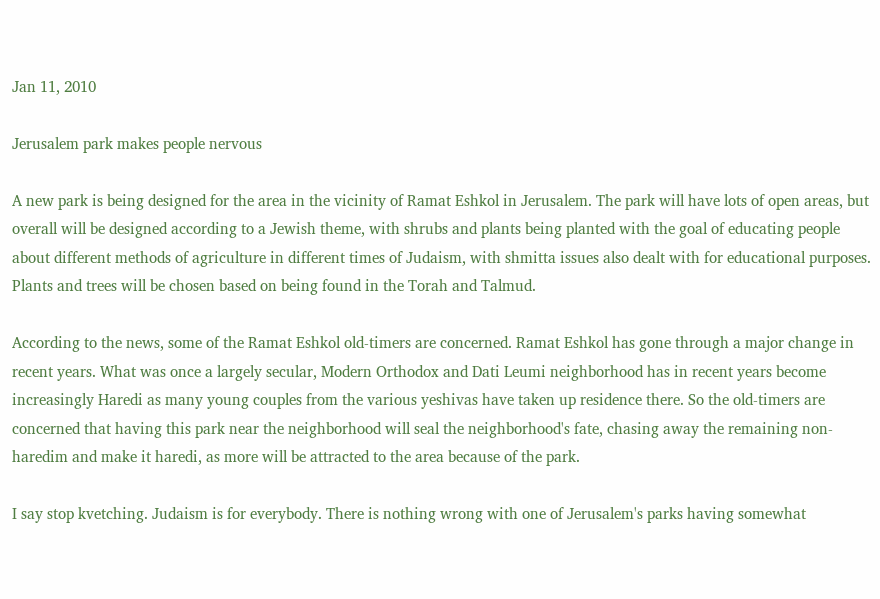Jan 11, 2010

Jerusalem park makes people nervous

A new park is being designed for the area in the vicinity of Ramat Eshkol in Jerusalem. The park will have lots of open areas, but overall will be designed according to a Jewish theme, with shrubs and plants being planted with the goal of educating people about different methods of agriculture in different times of Judaism, with shmitta issues also dealt with for educational purposes. Plants and trees will be chosen based on being found in the Torah and Talmud.

According to the news, some of the Ramat Eshkol old-timers are concerned. Ramat Eshkol has gone through a major change in recent years. What was once a largely secular, Modern Orthodox and Dati Leumi neighborhood has in recent years become increasingly Haredi as many young couples from the various yeshivas have taken up residence there. So the old-timers are concerned that having this park near the neighborhood will seal the neighborhood's fate, chasing away the remaining non-haredim and make it haredi, as more will be attracted to the area because of the park.

I say stop kvetching. Judaism is for everybody. There is nothing wrong with one of Jerusalem's parks having somewhat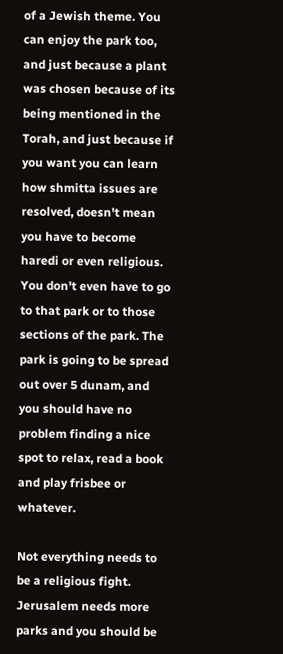of a Jewish theme. You can enjoy the park too, and just because a plant was chosen because of its being mentioned in the Torah, and just because if you want you can learn how shmitta issues are resolved, doesn't mean you have to become haredi or even religious. You don't even have to go to that park or to those sections of the park. The park is going to be spread out over 5 dunam, and you should have no problem finding a nice spot to relax, read a book and play frisbee or whatever.

Not everything needs to be a religious fight. Jerusalem needs more parks and you should be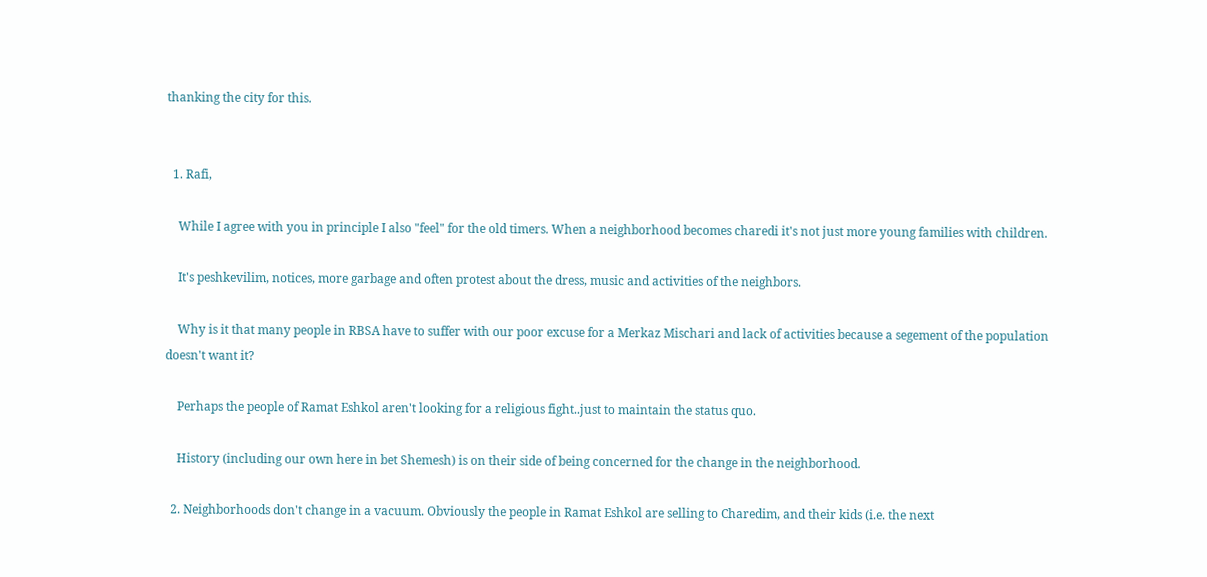thanking the city for this.


  1. Rafi,

    While I agree with you in principle I also "feel" for the old timers. When a neighborhood becomes charedi it's not just more young families with children.

    It's peshkevilim, notices, more garbage and often protest about the dress, music and activities of the neighbors.

    Why is it that many people in RBSA have to suffer with our poor excuse for a Merkaz Mischari and lack of activities because a segement of the population doesn't want it?

    Perhaps the people of Ramat Eshkol aren't looking for a religious fight..just to maintain the status quo.

    History (including our own here in bet Shemesh) is on their side of being concerned for the change in the neighborhood.

  2. Neighborhoods don't change in a vacuum. Obviously the people in Ramat Eshkol are selling to Charedim, and their kids (i.e. the next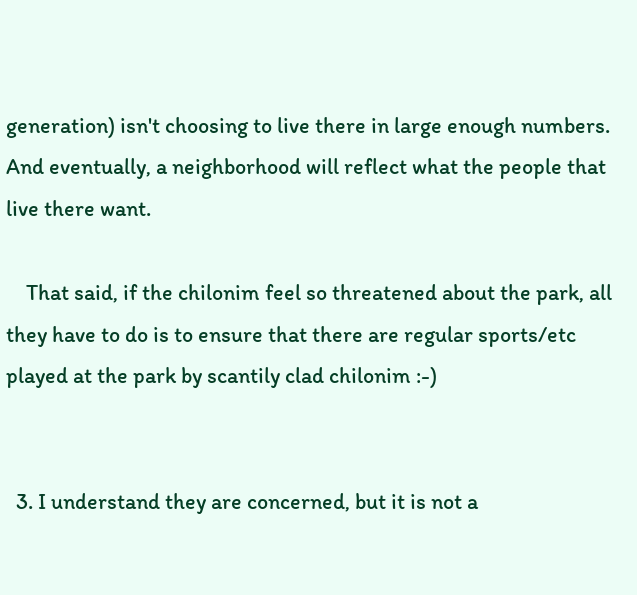generation) isn't choosing to live there in large enough numbers. And eventually, a neighborhood will reflect what the people that live there want.

    That said, if the chilonim feel so threatened about the park, all they have to do is to ensure that there are regular sports/etc played at the park by scantily clad chilonim :-)


  3. I understand they are concerned, but it is not a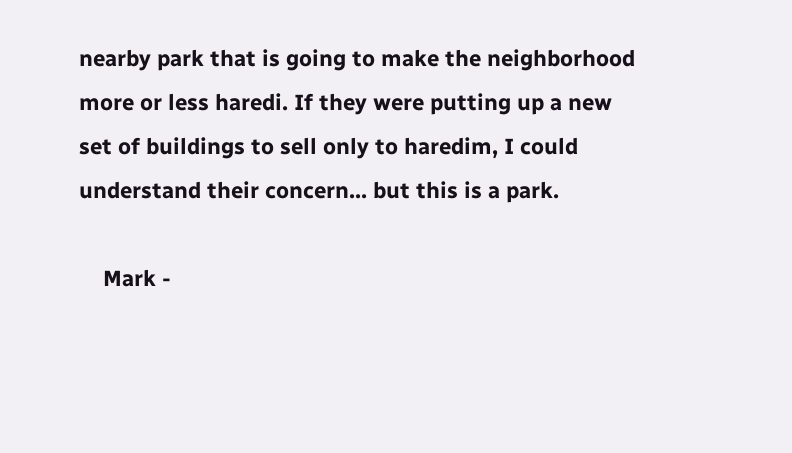nearby park that is going to make the neighborhood more or less haredi. If they were putting up a new set of buildings to sell only to haredim, I could understand their concern... but this is a park.

    Mark -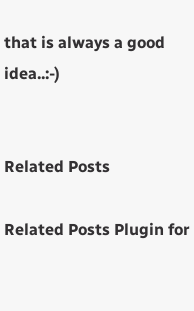that is always a good idea..:-)


Related Posts

Related Posts Plugin for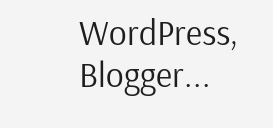WordPress, Blogger...